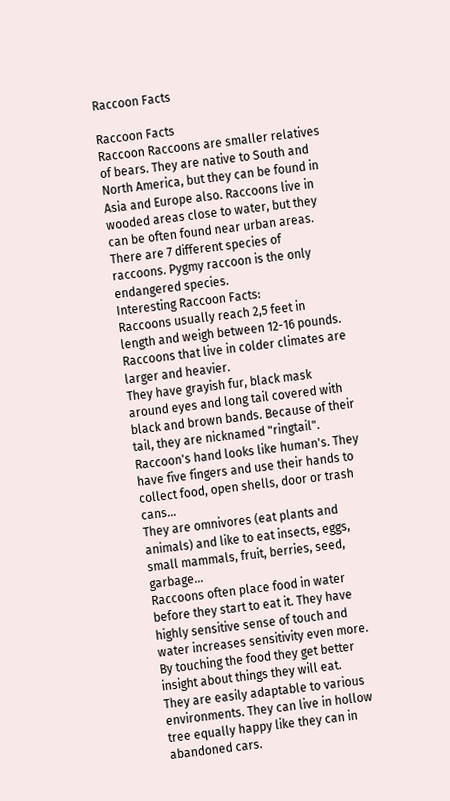Raccoon Facts

Raccoon Facts
Raccoon Raccoons are smaller relatives of bears. They are native to South and North America, but they can be found in Asia and Europe also. Raccoons live in wooded areas close to water, but they can be often found near urban areas. There are 7 different species of raccoons. Pygmy raccoon is the only endangered species.
Interesting Raccoon Facts:
Raccoons usually reach 2,5 feet in length and weigh between 12-16 pounds. Raccoons that live in colder climates are larger and heavier.
They have grayish fur, black mask around eyes and long tail covered with black and brown bands. Because of their tail, they are nicknamed "ringtail".
Raccoon's hand looks like human's. They have five fingers and use their hands to collect food, open shells, door or trash cans…
They are omnivores (eat plants and animals) and like to eat insects, eggs, small mammals, fruit, berries, seed, garbage...
Raccoons often place food in water before they start to eat it. They have highly sensitive sense of touch and water increases sensitivity even more. By touching the food they get better insight about things they will eat.
They are easily adaptable to various environments. They can live in hollow tree equally happy like they can in abandoned cars.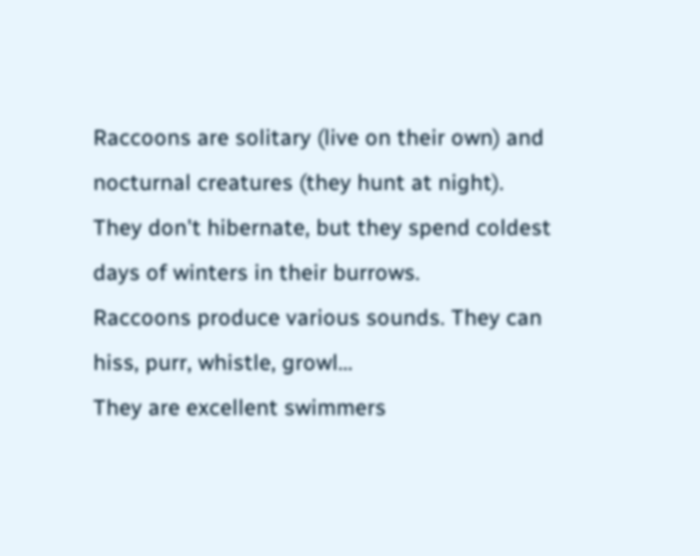Raccoons are solitary (live on their own) and nocturnal creatures (they hunt at night).
They don't hibernate, but they spend coldest days of winters in their burrows.
Raccoons produce various sounds. They can hiss, purr, whistle, growl…
They are excellent swimmers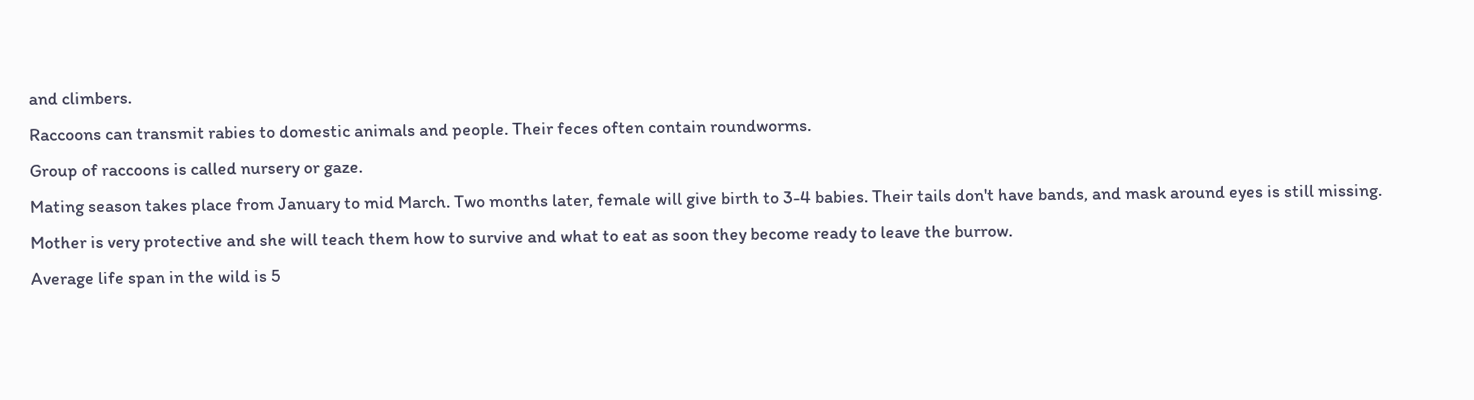and climbers.
Raccoons can transmit rabies to domestic animals and people. Their feces often contain roundworms.
Group of raccoons is called nursery or gaze.
Mating season takes place from January to mid March. Two months later, female will give birth to 3-4 babies. Their tails don't have bands, and mask around eyes is still missing.
Mother is very protective and she will teach them how to survive and what to eat as soon they become ready to leave the burrow.
Average life span in the wild is 5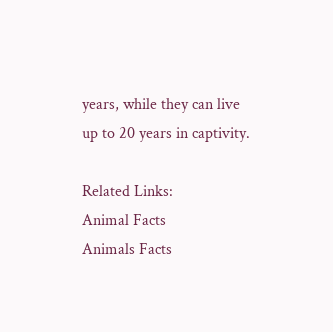years, while they can live up to 20 years in captivity.

Related Links:
Animal Facts
Animals Facts